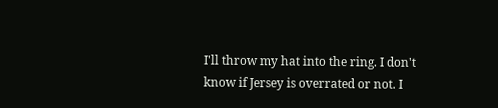I'll throw my hat into the ring. I don't know if Jersey is overrated or not. I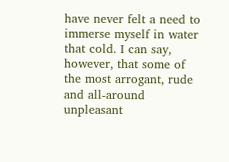have never felt a need to immerse myself in water that cold. I can say, however, that some of the most arrogant, rude and all-around unpleasant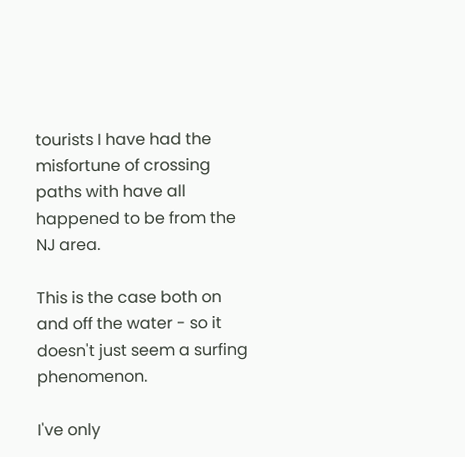tourists I have had the misfortune of crossing paths with have all happened to be from the NJ area.

This is the case both on and off the water - so it doesn't just seem a surfing phenomenon.

I've only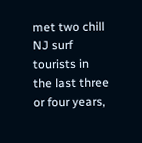met two chill NJ surf tourists in the last three or four years,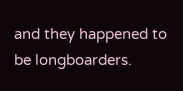and they happened to be longboarders.